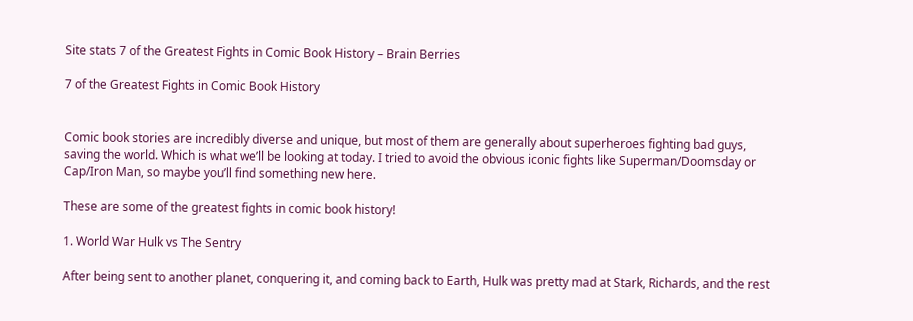Site stats 7 of the Greatest Fights in Comic Book History – Brain Berries

7 of the Greatest Fights in Comic Book History


Comic book stories are incredibly diverse and unique, but most of them are generally about superheroes fighting bad guys, saving the world. Which is what we’ll be looking at today. I tried to avoid the obvious iconic fights like Superman/Doomsday or Cap/Iron Man, so maybe you’ll find something new here.

These are some of the greatest fights in comic book history!

1. World War Hulk vs The Sentry

After being sent to another planet, conquering it, and coming back to Earth, Hulk was pretty mad at Stark, Richards, and the rest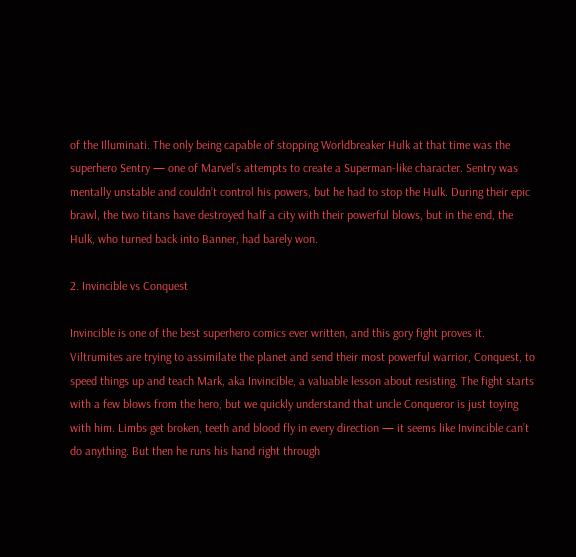of the Illuminati. The only being capable of stopping Worldbreaker Hulk at that time was the superhero Sentry — one of Marvel’s attempts to create a Superman-like character. Sentry was mentally unstable and couldn’t control his powers, but he had to stop the Hulk. During their epic brawl, the two titans have destroyed half a city with their powerful blows, but in the end, the Hulk, who turned back into Banner, had barely won.

2. Invincible vs Conquest

Invincible is one of the best superhero comics ever written, and this gory fight proves it. Viltrumites are trying to assimilate the planet and send their most powerful warrior, Conquest, to speed things up and teach Mark, aka Invincible, a valuable lesson about resisting. The fight starts with a few blows from the hero, but we quickly understand that uncle Conqueror is just toying with him. Limbs get broken, teeth and blood fly in every direction — it seems like Invincible can’t do anything. But then he runs his hand right through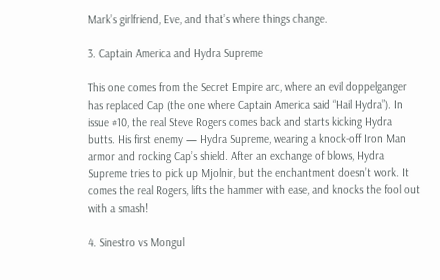Mark’s girlfriend, Eve, and that’s where things change.

3. Captain America and Hydra Supreme

This one comes from the Secret Empire arc, where an evil doppelganger has replaced Cap (the one where Captain America said “Hail Hydra”). In issue #10, the real Steve Rogers comes back and starts kicking Hydra butts. His first enemy — Hydra Supreme, wearing a knock-off Iron Man armor and rocking Cap’s shield. After an exchange of blows, Hydra Supreme tries to pick up Mjolnir, but the enchantment doesn’t work. It comes the real Rogers, lifts the hammer with ease, and knocks the fool out with a smash!

4. Sinestro vs Mongul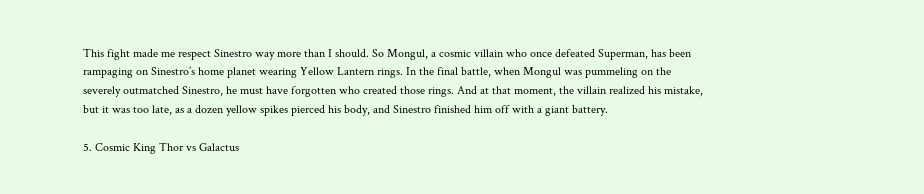This fight made me respect Sinestro way more than I should. So Mongul, a cosmic villain who once defeated Superman, has been rampaging on Sinestro’s home planet wearing Yellow Lantern rings. In the final battle, when Mongul was pummeling on the severely outmatched Sinestro, he must have forgotten who created those rings. And at that moment, the villain realized his mistake, but it was too late, as a dozen yellow spikes pierced his body, and Sinestro finished him off with a giant battery.

5. Cosmic King Thor vs Galactus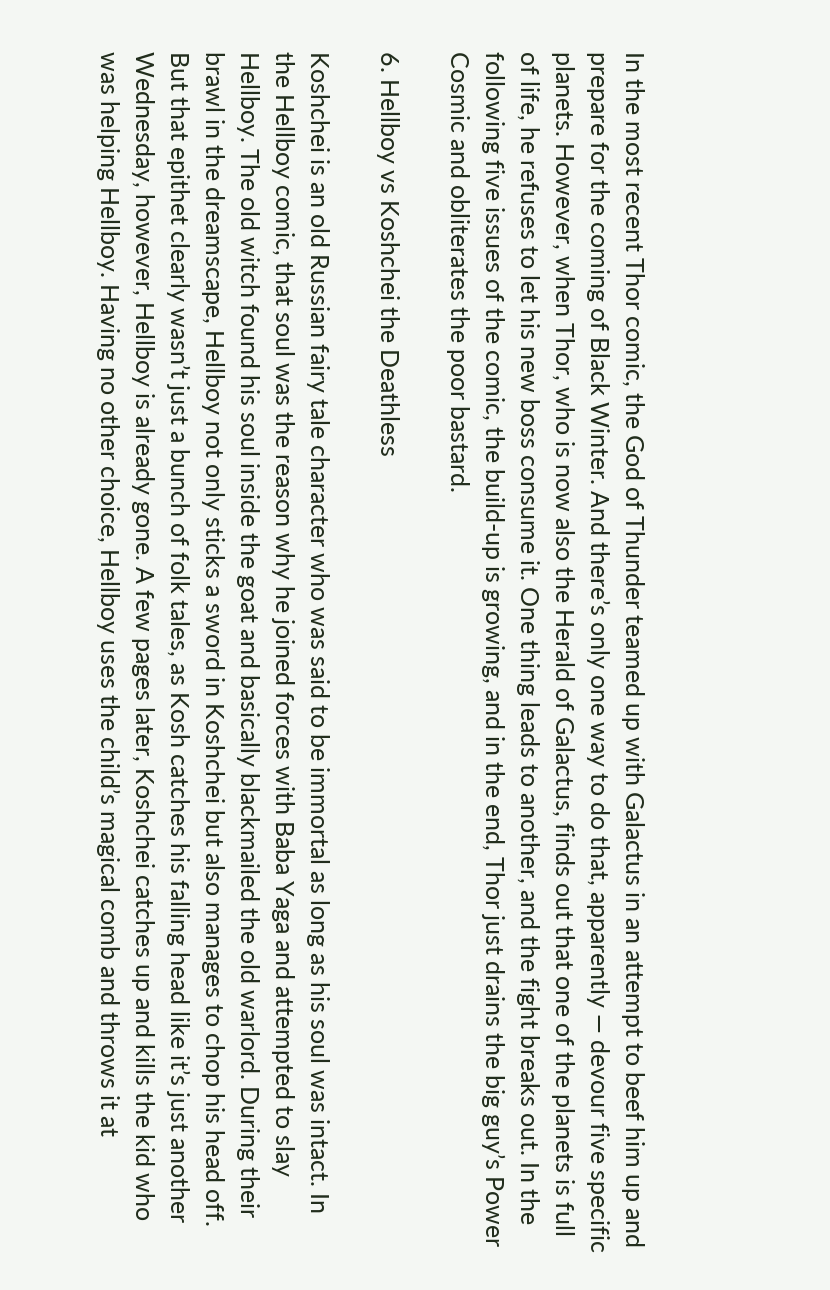In the most recent Thor comic, the God of Thunder teamed up with Galactus in an attempt to beef him up and prepare for the coming of Black Winter. And there’s only one way to do that, apparently — devour five specific planets. However, when Thor, who is now also the Herald of Galactus, finds out that one of the planets is full of life, he refuses to let his new boss consume it. One thing leads to another, and the fight breaks out. In the following five issues of the comic, the build-up is growing, and in the end, Thor just drains the big guy’s Power Cosmic and obliterates the poor bastard.

6. Hellboy vs Koshchei the Deathless

Koshchei is an old Russian fairy tale character who was said to be immortal as long as his soul was intact. In the Hellboy comic, that soul was the reason why he joined forces with Baba Yaga and attempted to slay Hellboy. The old witch found his soul inside the goat and basically blackmailed the old warlord. During their brawl in the dreamscape, Hellboy not only sticks a sword in Koshchei but also manages to chop his head off. But that epithet clearly wasn’t just a bunch of folk tales, as Kosh catches his falling head like it’s just another Wednesday, however, Hellboy is already gone. A few pages later, Koshchei catches up and kills the kid who was helping Hellboy. Having no other choice, Hellboy uses the child’s magical comb and throws it at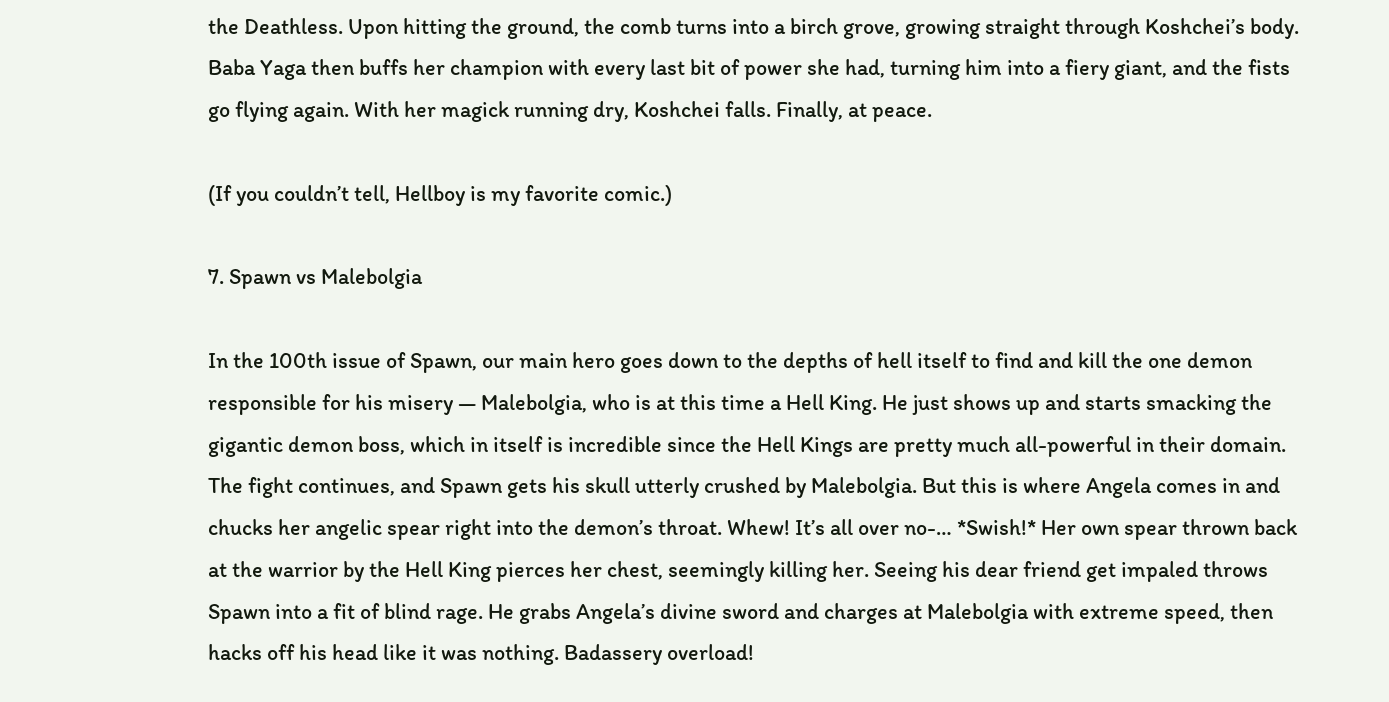the Deathless. Upon hitting the ground, the comb turns into a birch grove, growing straight through Koshchei’s body. Baba Yaga then buffs her champion with every last bit of power she had, turning him into a fiery giant, and the fists go flying again. With her magick running dry, Koshchei falls. Finally, at peace.

(If you couldn’t tell, Hellboy is my favorite comic.)

7. Spawn vs Malebolgia

In the 100th issue of Spawn, our main hero goes down to the depths of hell itself to find and kill the one demon responsible for his misery — Malebolgia, who is at this time a Hell King. He just shows up and starts smacking the gigantic demon boss, which in itself is incredible since the Hell Kings are pretty much all-powerful in their domain. The fight continues, and Spawn gets his skull utterly crushed by Malebolgia. But this is where Angela comes in and chucks her angelic spear right into the demon’s throat. Whew! It’s all over no-… *Swish!* Her own spear thrown back at the warrior by the Hell King pierces her chest, seemingly killing her. Seeing his dear friend get impaled throws Spawn into a fit of blind rage. He grabs Angela’s divine sword and charges at Malebolgia with extreme speed, then hacks off his head like it was nothing. Badassery overload!